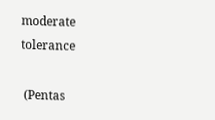moderate tolerance

 (Pentas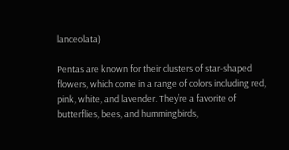lanceolata)

Pentas are known for their clusters of star-shaped flowers, which come in a range of colors including red, pink, white, and lavender. They’re a favorite of butterflies, bees, and hummingbirds,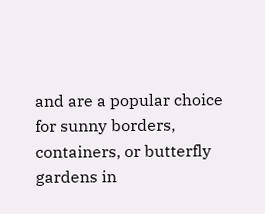and are a popular choice for sunny borders, containers, or butterfly gardens in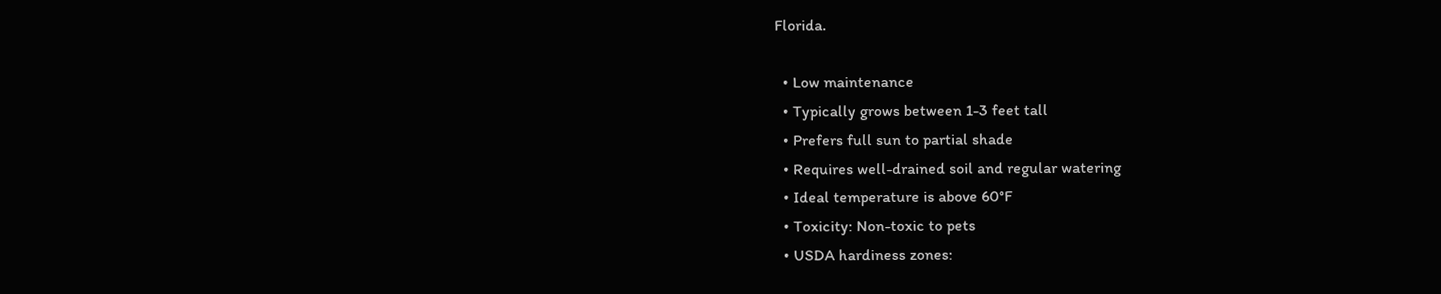Florida.

  • Low maintenance
  • Typically grows between 1-3 feet tall
  • Prefers full sun to partial shade
  • Requires well-drained soil and regular watering
  • Ideal temperature is above 60°F
  • Toxicity: Non-toxic to pets
  • USDA hardiness zones: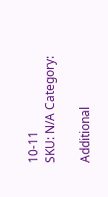10-11
SKU: N/A Category:

Additional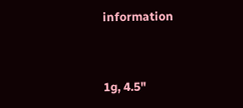information


1g, 4.5"